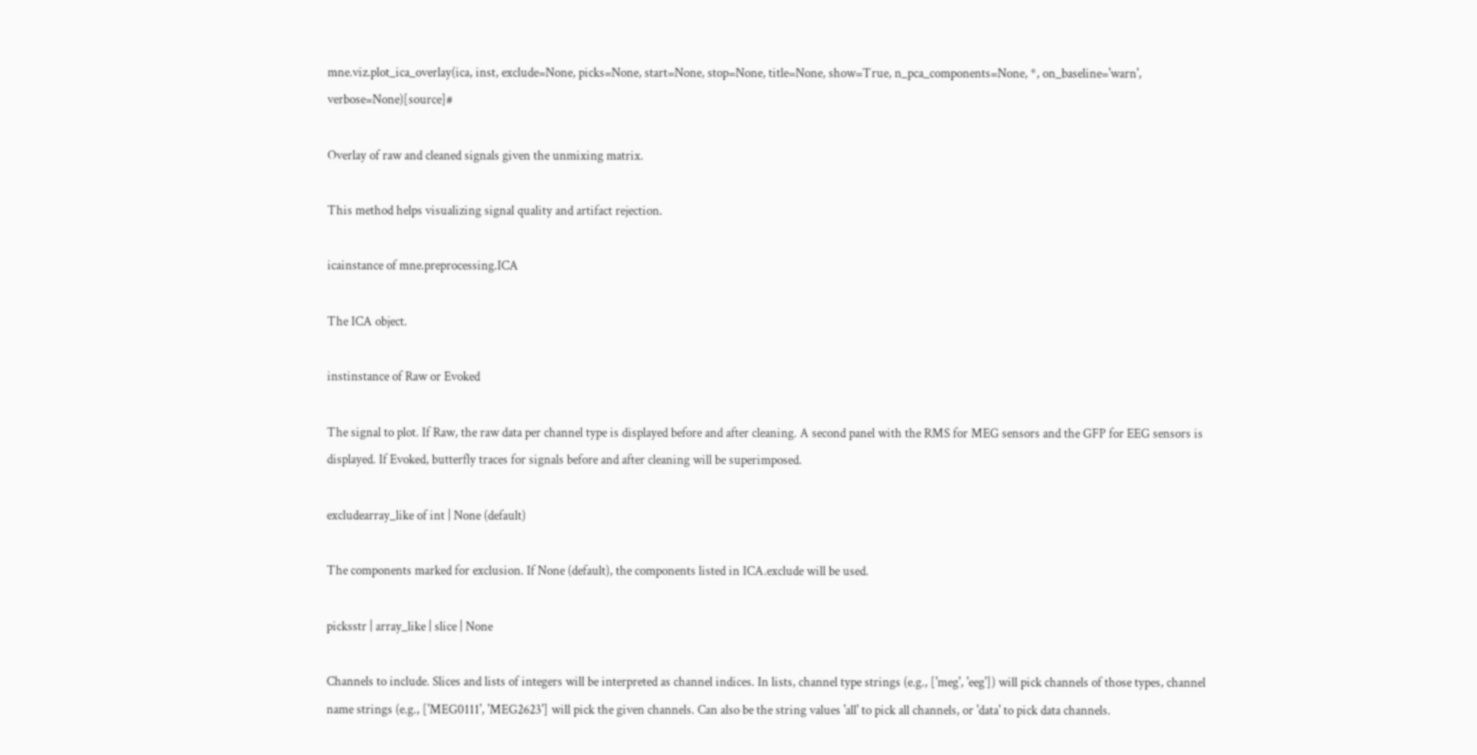mne.viz.plot_ica_overlay(ica, inst, exclude=None, picks=None, start=None, stop=None, title=None, show=True, n_pca_components=None, *, on_baseline='warn', verbose=None)[source]#

Overlay of raw and cleaned signals given the unmixing matrix.

This method helps visualizing signal quality and artifact rejection.

icainstance of mne.preprocessing.ICA

The ICA object.

instinstance of Raw or Evoked

The signal to plot. If Raw, the raw data per channel type is displayed before and after cleaning. A second panel with the RMS for MEG sensors and the GFP for EEG sensors is displayed. If Evoked, butterfly traces for signals before and after cleaning will be superimposed.

excludearray_like of int | None (default)

The components marked for exclusion. If None (default), the components listed in ICA.exclude will be used.

picksstr | array_like | slice | None

Channels to include. Slices and lists of integers will be interpreted as channel indices. In lists, channel type strings (e.g., ['meg', 'eeg']) will pick channels of those types, channel name strings (e.g., ['MEG0111', 'MEG2623'] will pick the given channels. Can also be the string values 'all' to pick all channels, or 'data' to pick data channels.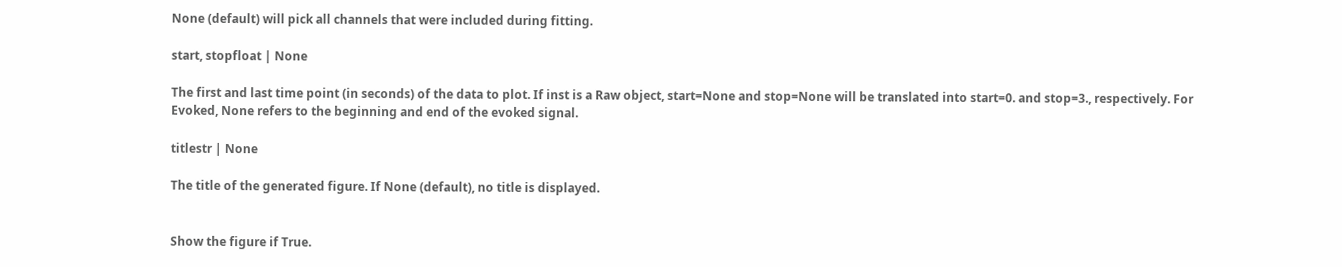None (default) will pick all channels that were included during fitting.

start, stopfloat | None

The first and last time point (in seconds) of the data to plot. If inst is a Raw object, start=None and stop=None will be translated into start=0. and stop=3., respectively. For Evoked, None refers to the beginning and end of the evoked signal.

titlestr | None

The title of the generated figure. If None (default), no title is displayed.


Show the figure if True.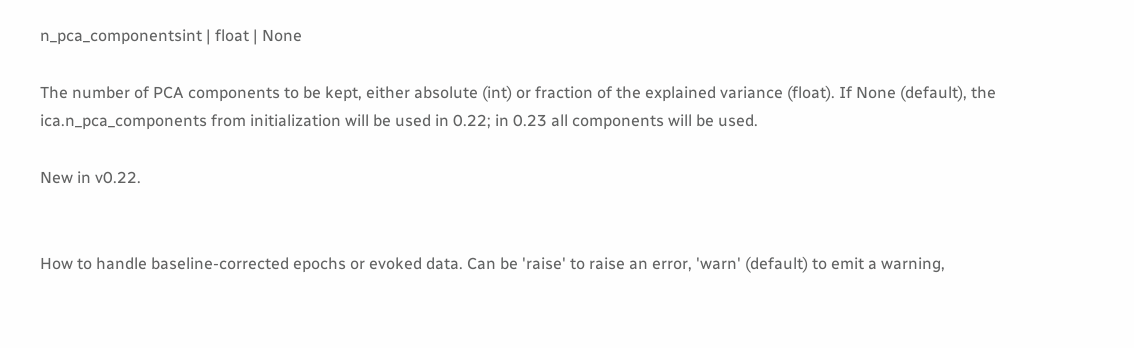n_pca_componentsint | float | None

The number of PCA components to be kept, either absolute (int) or fraction of the explained variance (float). If None (default), the ica.n_pca_components from initialization will be used in 0.22; in 0.23 all components will be used.

New in v0.22.


How to handle baseline-corrected epochs or evoked data. Can be 'raise' to raise an error, 'warn' (default) to emit a warning,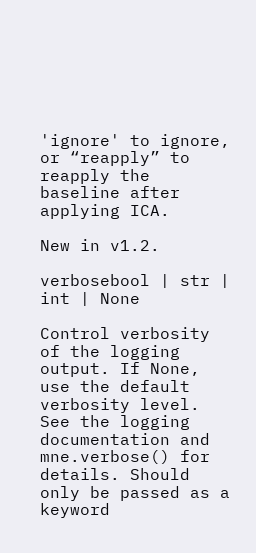'ignore' to ignore, or “reapply” to reapply the baseline after applying ICA.

New in v1.2.

verbosebool | str | int | None

Control verbosity of the logging output. If None, use the default verbosity level. See the logging documentation and mne.verbose() for details. Should only be passed as a keyword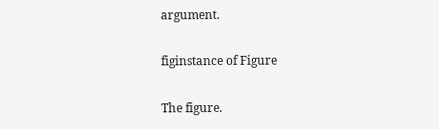argument.

figinstance of Figure

The figure.